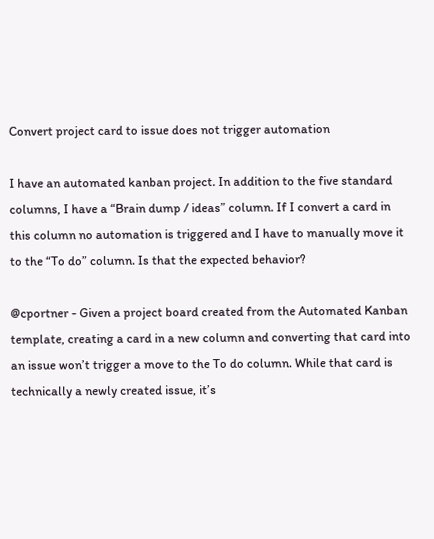Convert project card to issue does not trigger automation

I have an automated kanban project. In addition to the five standard columns, I have a “Brain dump / ideas” column. If I convert a card in this column no automation is triggered and I have to manually move it to the “To do” column. Is that the expected behavior?

@cportner - Given a project board created from the Automated Kanban template, creating a card in a new column and converting that card into an issue won’t trigger a move to the To do column. While that card is technically a newly created issue, it’s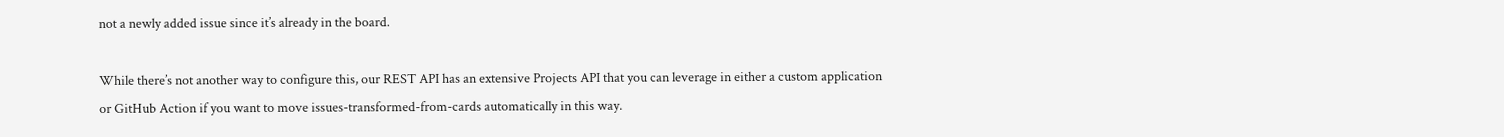not a newly added issue since it’s already in the board.

While there’s not another way to configure this, our REST API has an extensive Projects API that you can leverage in either a custom application or GitHub Action if you want to move issues-transformed-from-cards automatically in this way.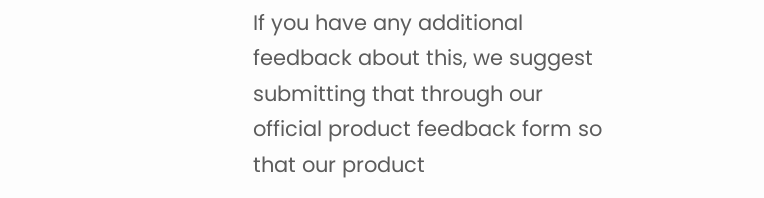If you have any additional feedback about this, we suggest submitting that through our official product feedback form so that our product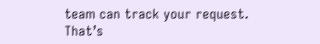team can track your request. That’s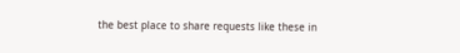the best place to share requests like these in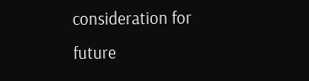consideration for future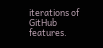iterations of GitHub features.